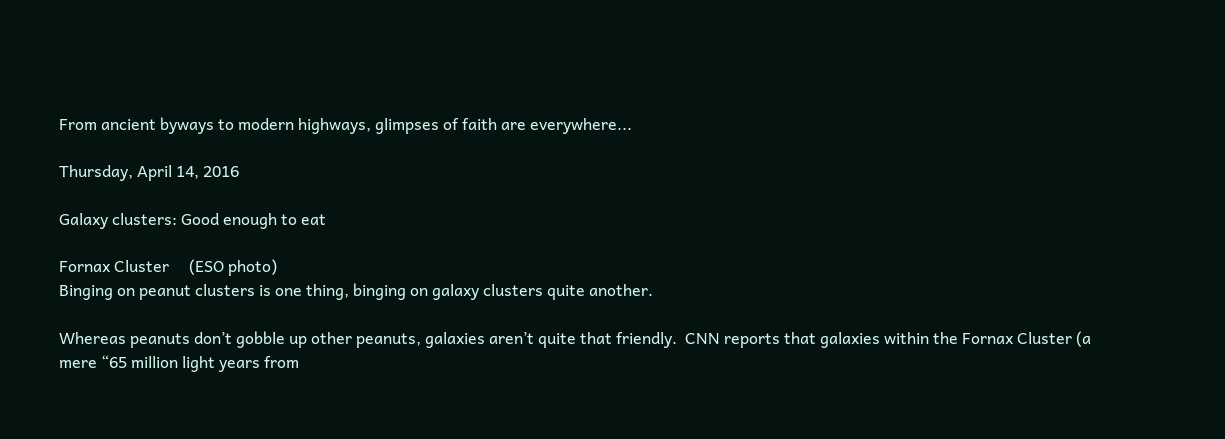From ancient byways to modern highways, glimpses of faith are everywhere...

Thursday, April 14, 2016

Galaxy clusters: Good enough to eat

Fornax Cluster     (ESO photo)
Binging on peanut clusters is one thing, binging on galaxy clusters quite another.

Whereas peanuts don’t gobble up other peanuts, galaxies aren’t quite that friendly.  CNN reports that galaxies within the Fornax Cluster (a mere “65 million light years from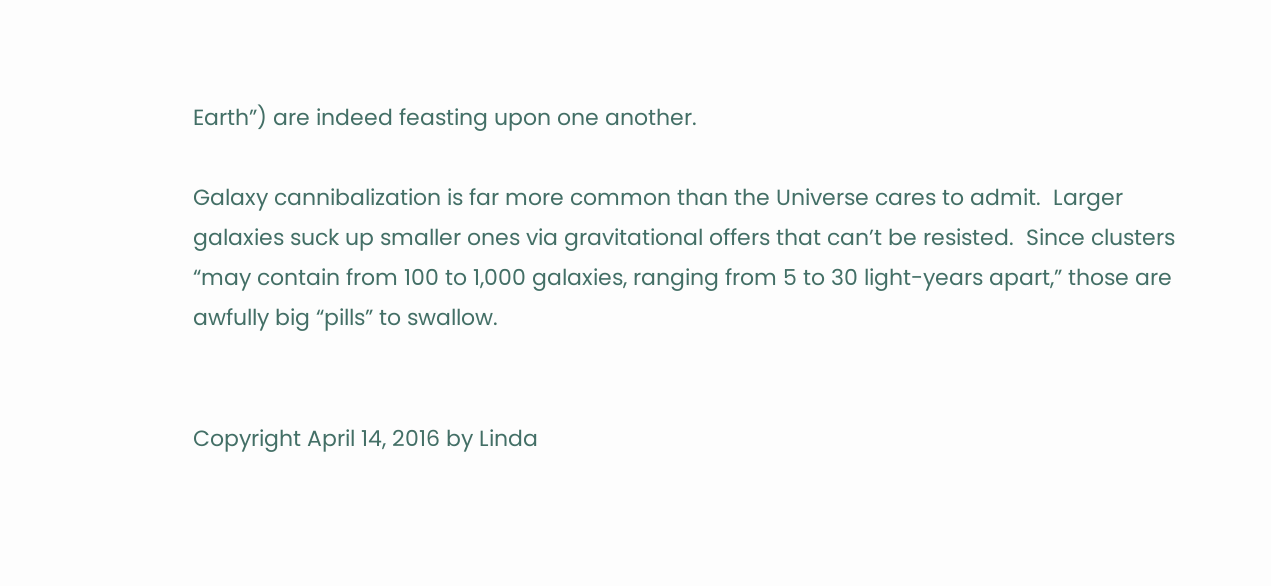Earth”) are indeed feasting upon one another.

Galaxy cannibalization is far more common than the Universe cares to admit.  Larger galaxies suck up smaller ones via gravitational offers that can’t be resisted.  Since clusters “may contain from 100 to 1,000 galaxies, ranging from 5 to 30 light-years apart,” those are awfully big “pills” to swallow.


Copyright April 14, 2016 by Linda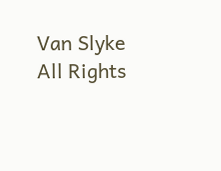Van Slyke   All Rights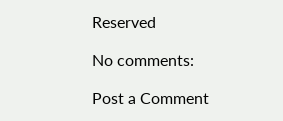Reserved

No comments:

Post a Comment